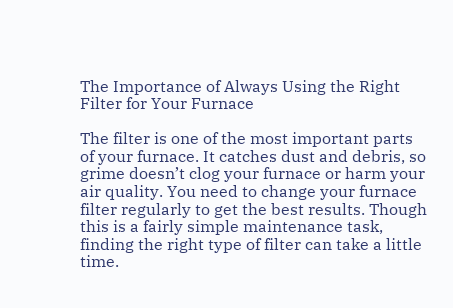The Importance of Always Using the Right Filter for Your Furnace

The filter is one of the most important parts of your furnace. It catches dust and debris, so grime doesn’t clog your furnace or harm your air quality. You need to change your furnace filter regularly to get the best results. Though this is a fairly simple maintenance task, finding the right type of filter can take a little time.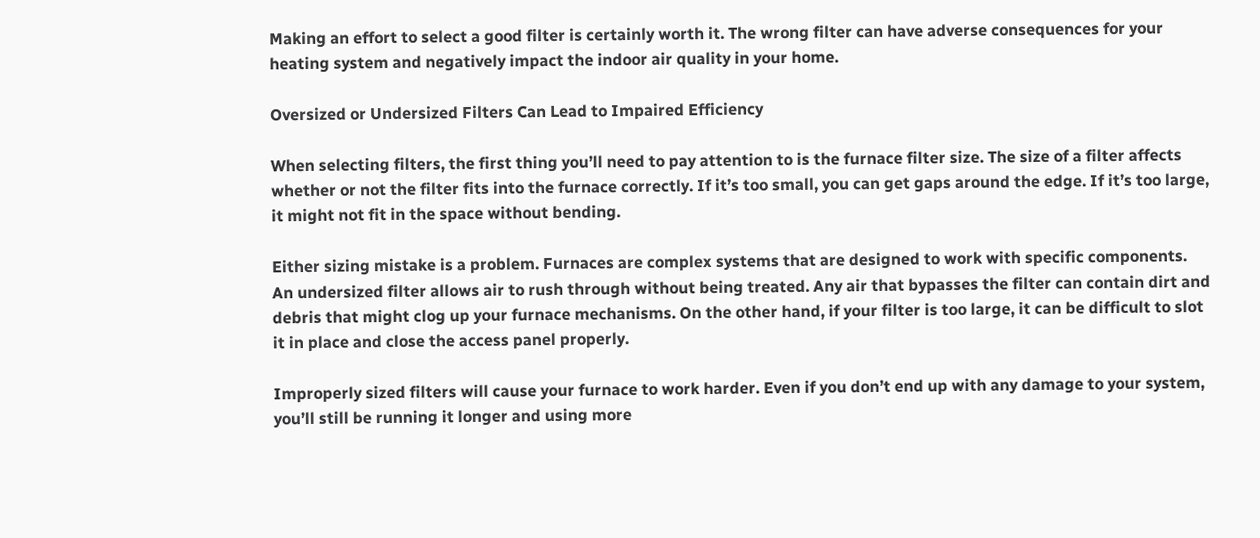Making an effort to select a good filter is certainly worth it. The wrong filter can have adverse consequences for your heating system and negatively impact the indoor air quality in your home.

Oversized or Undersized Filters Can Lead to Impaired Efficiency

When selecting filters, the first thing you’ll need to pay attention to is the furnace filter size. The size of a filter affects whether or not the filter fits into the furnace correctly. If it’s too small, you can get gaps around the edge. If it’s too large, it might not fit in the space without bending.

Either sizing mistake is a problem. Furnaces are complex systems that are designed to work with specific components. An undersized filter allows air to rush through without being treated. Any air that bypasses the filter can contain dirt and debris that might clog up your furnace mechanisms. On the other hand, if your filter is too large, it can be difficult to slot it in place and close the access panel properly.

Improperly sized filters will cause your furnace to work harder. Even if you don’t end up with any damage to your system, you’ll still be running it longer and using more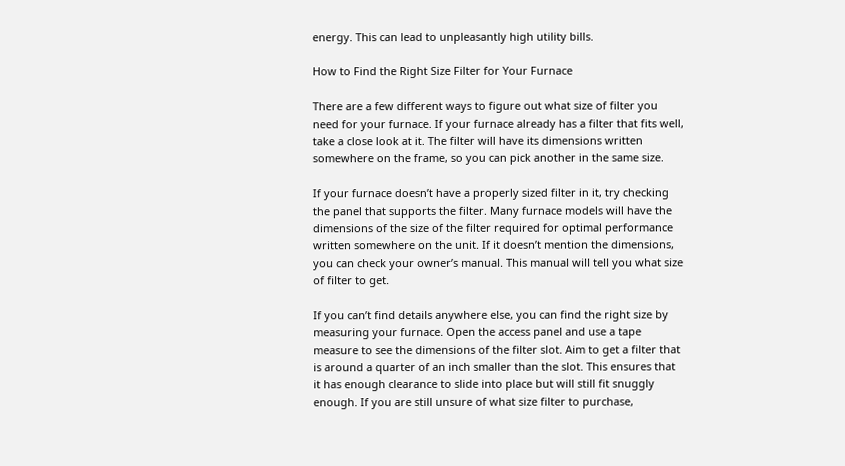energy. This can lead to unpleasantly high utility bills.

How to Find the Right Size Filter for Your Furnace

There are a few different ways to figure out what size of filter you need for your furnace. If your furnace already has a filter that fits well, take a close look at it. The filter will have its dimensions written somewhere on the frame, so you can pick another in the same size.

If your furnace doesn’t have a properly sized filter in it, try checking the panel that supports the filter. Many furnace models will have the dimensions of the size of the filter required for optimal performance written somewhere on the unit. If it doesn’t mention the dimensions, you can check your owner’s manual. This manual will tell you what size of filter to get.

If you can’t find details anywhere else, you can find the right size by measuring your furnace. Open the access panel and use a tape measure to see the dimensions of the filter slot. Aim to get a filter that is around a quarter of an inch smaller than the slot. This ensures that it has enough clearance to slide into place but will still fit snuggly enough. If you are still unsure of what size filter to purchase,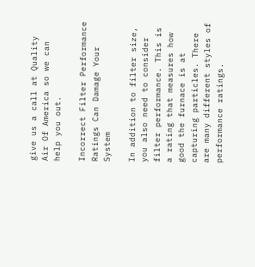give us a call at Quality Air Of America so we can help you out.

Incorrect Filter Performance Ratings Can Damage Your System

In addition to filter size, you also need to consider filter performance. This is a rating that measures how good the furnace is at capturing particles. There are many different styles of performance ratings.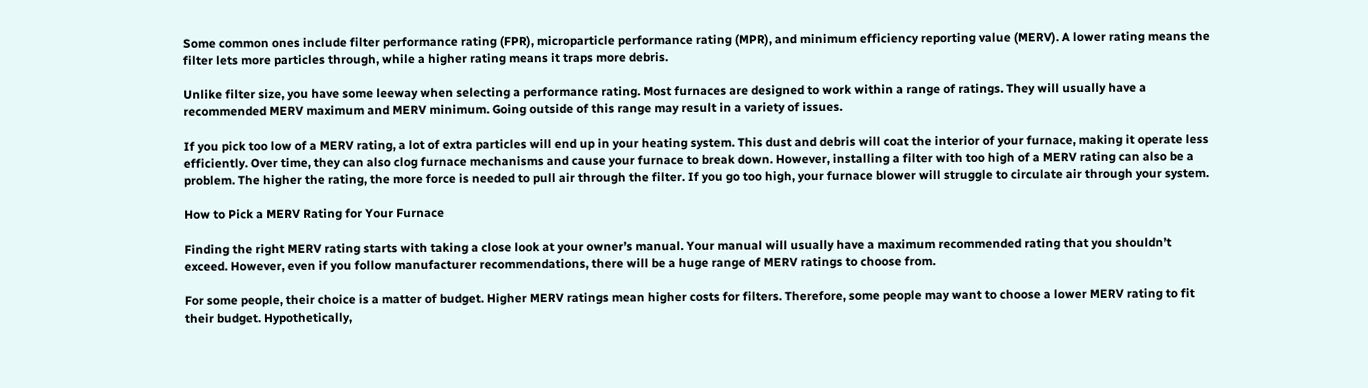Some common ones include filter performance rating (FPR), microparticle performance rating (MPR), and minimum efficiency reporting value (MERV). A lower rating means the filter lets more particles through, while a higher rating means it traps more debris.

Unlike filter size, you have some leeway when selecting a performance rating. Most furnaces are designed to work within a range of ratings. They will usually have a recommended MERV maximum and MERV minimum. Going outside of this range may result in a variety of issues.

If you pick too low of a MERV rating, a lot of extra particles will end up in your heating system. This dust and debris will coat the interior of your furnace, making it operate less efficiently. Over time, they can also clog furnace mechanisms and cause your furnace to break down. However, installing a filter with too high of a MERV rating can also be a problem. The higher the rating, the more force is needed to pull air through the filter. If you go too high, your furnace blower will struggle to circulate air through your system.

How to Pick a MERV Rating for Your Furnace

Finding the right MERV rating starts with taking a close look at your owner’s manual. Your manual will usually have a maximum recommended rating that you shouldn’t exceed. However, even if you follow manufacturer recommendations, there will be a huge range of MERV ratings to choose from.

For some people, their choice is a matter of budget. Higher MERV ratings mean higher costs for filters. Therefore, some people may want to choose a lower MERV rating to fit their budget. Hypothetically,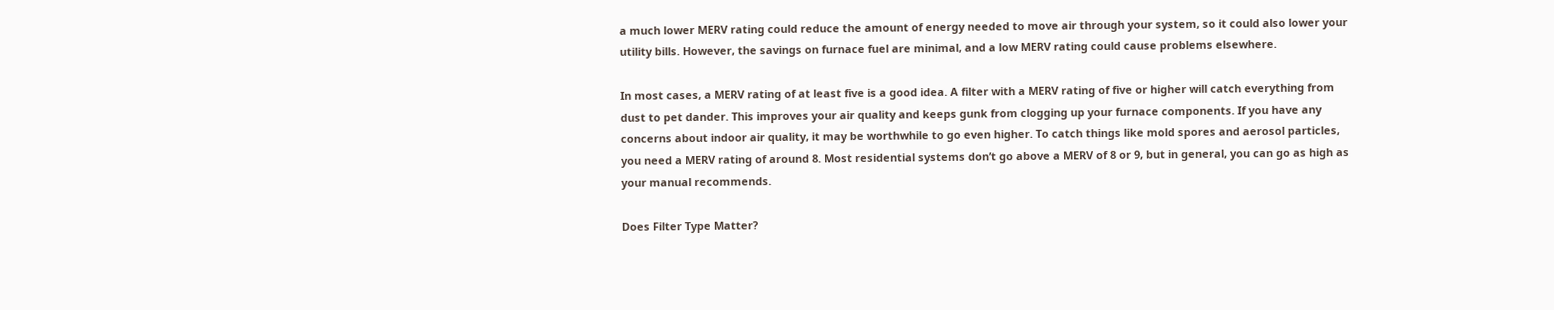a much lower MERV rating could reduce the amount of energy needed to move air through your system, so it could also lower your utility bills. However, the savings on furnace fuel are minimal, and a low MERV rating could cause problems elsewhere.

In most cases, a MERV rating of at least five is a good idea. A filter with a MERV rating of five or higher will catch everything from dust to pet dander. This improves your air quality and keeps gunk from clogging up your furnace components. If you have any concerns about indoor air quality, it may be worthwhile to go even higher. To catch things like mold spores and aerosol particles, you need a MERV rating of around 8. Most residential systems don’t go above a MERV of 8 or 9, but in general, you can go as high as your manual recommends.

Does Filter Type Matter?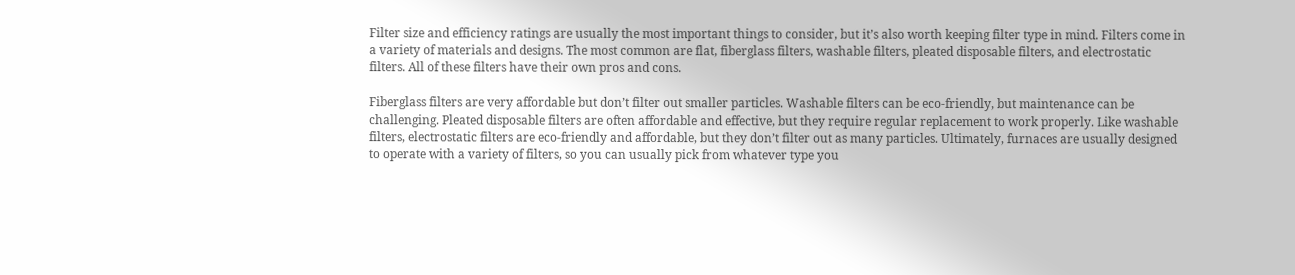Filter size and efficiency ratings are usually the most important things to consider, but it’s also worth keeping filter type in mind. Filters come in a variety of materials and designs. The most common are flat, fiberglass filters, washable filters, pleated disposable filters, and electrostatic filters. All of these filters have their own pros and cons.

Fiberglass filters are very affordable but don’t filter out smaller particles. Washable filters can be eco-friendly, but maintenance can be challenging. Pleated disposable filters are often affordable and effective, but they require regular replacement to work properly. Like washable filters, electrostatic filters are eco-friendly and affordable, but they don’t filter out as many particles. Ultimately, furnaces are usually designed to operate with a variety of filters, so you can usually pick from whatever type you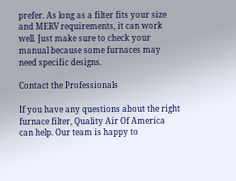prefer. As long as a filter fits your size and MERV requirements, it can work well. Just make sure to check your manual because some furnaces may need specific designs.

Contact the Professionals

If you have any questions about the right furnace filter, Quality Air Of America can help. Our team is happy to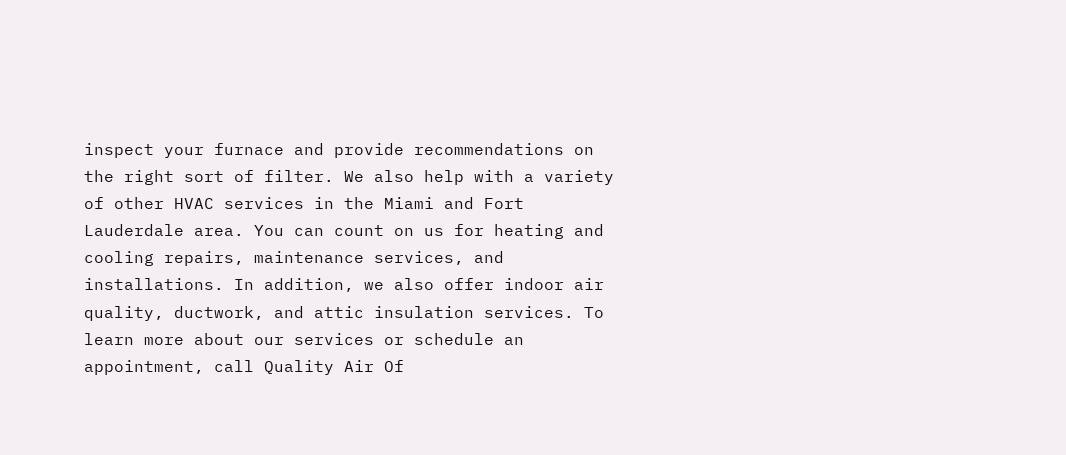inspect your furnace and provide recommendations on the right sort of filter. We also help with a variety of other HVAC services in the Miami and Fort Lauderdale area. You can count on us for heating and cooling repairs, maintenance services, and installations. In addition, we also offer indoor air quality, ductwork, and attic insulation services. To learn more about our services or schedule an appointment, call Quality Air Of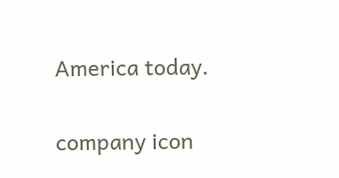America today.

company icon